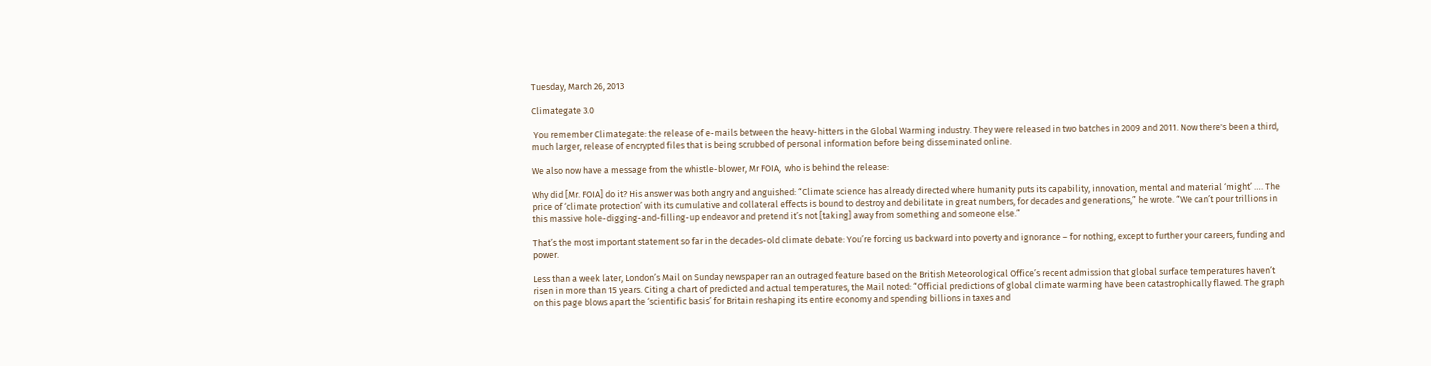Tuesday, March 26, 2013

Climategate 3.0

 You remember Climategate: the release of e-mails between the heavy-hitters in the Global Warming industry. They were released in two batches in 2009 and 2011. Now there's been a third, much larger, release of encrypted files that is being scrubbed of personal information before being disseminated online.

We also now have a message from the whistle-blower, Mr FOIA,  who is behind the release:

Why did [Mr. FOIA] do it? His answer was both angry and anguished: “Climate science has already directed where humanity puts its capability, innovation, mental and material ‘might’ …. The price of ‘climate protection’ with its cumulative and collateral effects is bound to destroy and debilitate in great numbers, for decades and generations,” he wrote. “We can’t pour trillions in this massive hole-digging-and-filling-up endeavor and pretend it’s not [taking] away from something and someone else.”

That’s the most important statement so far in the decades-old climate debate: You’re forcing us backward into poverty and ignorance – for nothing, except to further your careers, funding and power.

Less than a week later, London’s Mail on Sunday newspaper ran an outraged feature based on the British Meteorological Office’s recent admission that global surface temperatures haven’t risen in more than 15 years. Citing a chart of predicted and actual temperatures, the Mail noted: “Official predictions of global climate warming have been catastrophically flawed. The graph on this page blows apart the ‘scientific basis’ for Britain reshaping its entire economy and spending billions in taxes and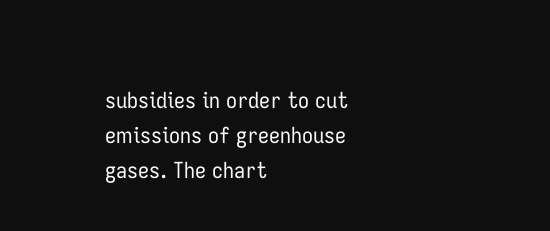subsidies in order to cut emissions of greenhouse gases. The chart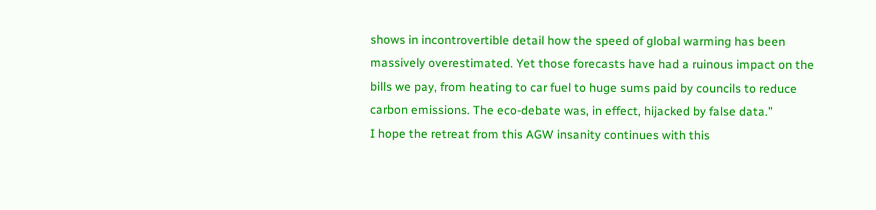shows in incontrovertible detail how the speed of global warming has been massively overestimated. Yet those forecasts have had a ruinous impact on the bills we pay, from heating to car fuel to huge sums paid by councils to reduce carbon emissions. The eco-debate was, in effect, hijacked by false data.”
I hope the retreat from this AGW insanity continues with this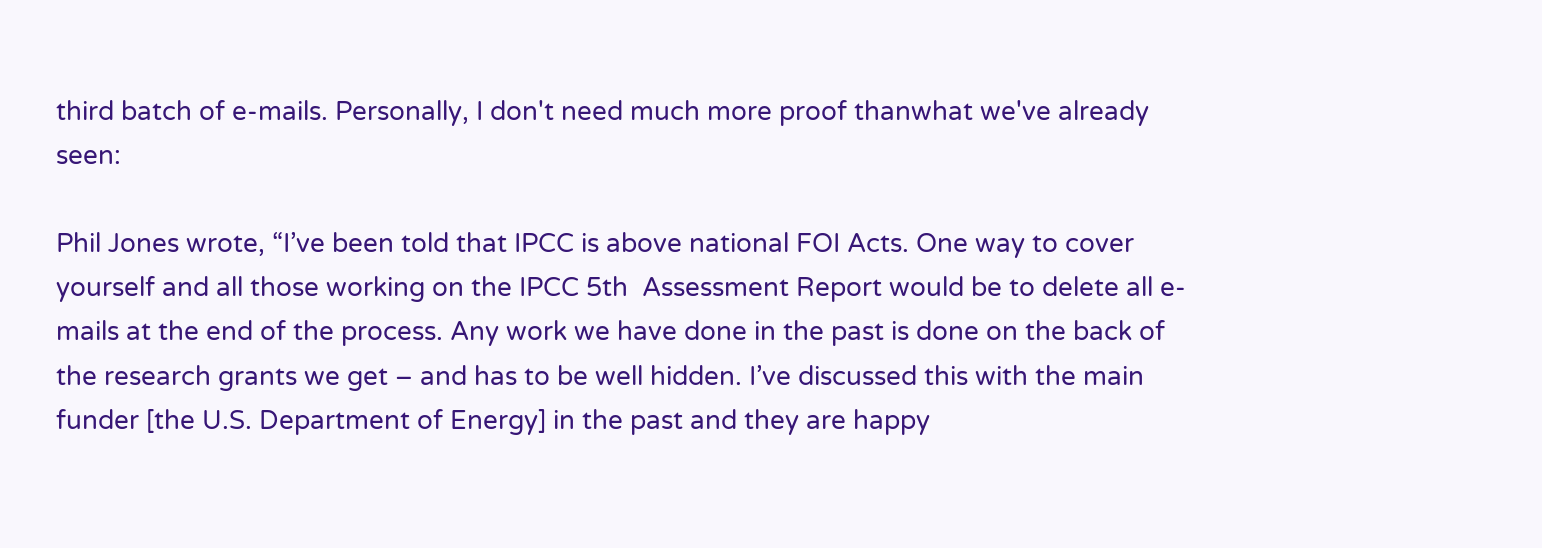third batch of e-mails. Personally, I don't need much more proof thanwhat we've already seen:

Phil Jones wrote, “I’ve been told that IPCC is above national FOI Acts. One way to cover yourself and all those working on the IPCC 5th  Assessment Report would be to delete all e-mails at the end of the process. Any work we have done in the past is done on the back of the research grants we get – and has to be well hidden. I’ve discussed this with the main funder [the U.S. Department of Energy] in the past and they are happy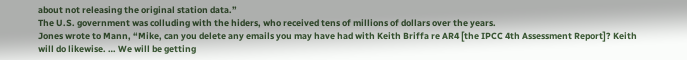about not releasing the original station data.”
The U.S. government was colluding with the hiders, who received tens of millions of dollars over the years.
Jones wrote to Mann, “Mike, can you delete any emails you may have had with Keith Briffa re AR4 [the IPCC 4th Assessment Report]? Keith will do likewise. … We will be getting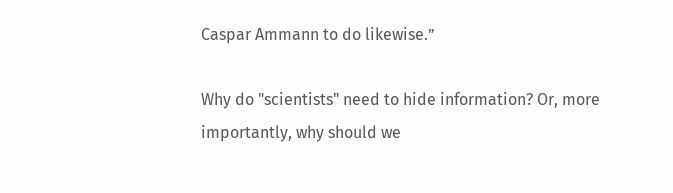Caspar Ammann to do likewise.”

Why do "scientists" need to hide information? Or, more importantly, why should we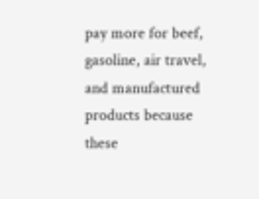pay more for beef, gasoline, air travel, and manufactured products because these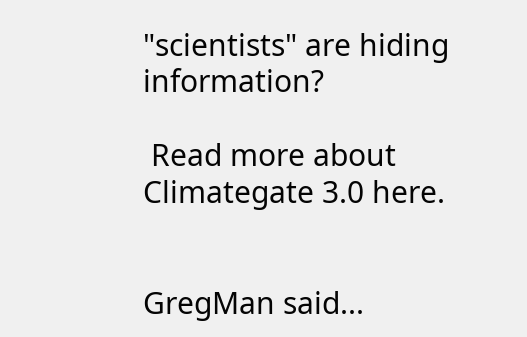"scientists" are hiding information?

 Read more about Climategate 3.0 here.


GregMan said...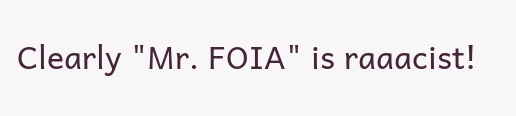Clearly "Mr. FOIA" is raaacist!